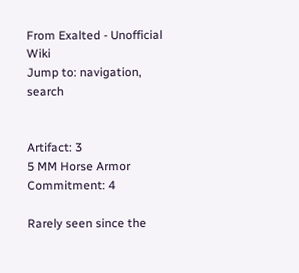From Exalted - Unofficial Wiki
Jump to: navigation, search


Artifact: 3
5 MM Horse Armor
Commitment: 4

Rarely seen since the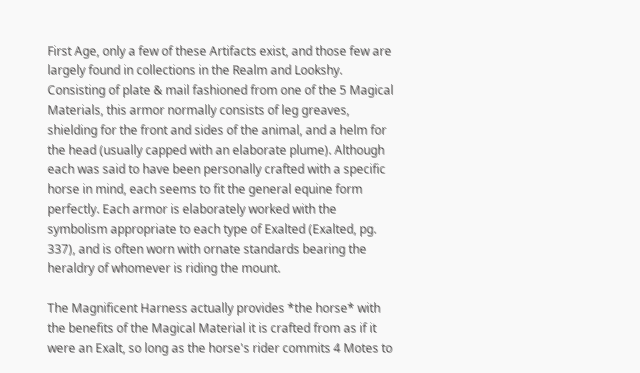First Age, only a few of these Artifacts exist, and those few are largely found in collections in the Realm and Lookshy. Consisting of plate & mail fashioned from one of the 5 Magical Materials, this armor normally consists of leg greaves, shielding for the front and sides of the animal, and a helm for the head (usually capped with an elaborate plume). Although each was said to have been personally crafted with a specific horse in mind, each seems to fit the general equine form perfectly. Each armor is elaborately worked with the symbolism appropriate to each type of Exalted (Exalted, pg. 337), and is often worn with ornate standards bearing the heraldry of whomever is riding the mount.

The Magnificent Harness actually provides *the horse* with the benefits of the Magical Material it is crafted from as if it were an Exalt, so long as the horse's rider commits 4 Motes to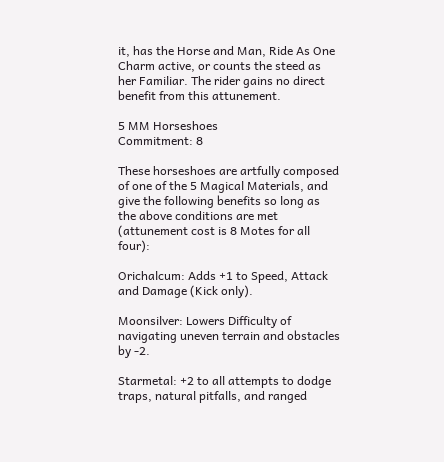it, has the Horse and Man, Ride As One Charm active, or counts the steed as her Familiar. The rider gains no direct benefit from this attunement.

5 MM Horseshoes
Commitment: 8

These horseshoes are artfully composed of one of the 5 Magical Materials, and give the following benefits so long as the above conditions are met (attunement cost is 8 Motes for all four):

Orichalcum: Adds +1 to Speed, Attack and Damage (Kick only).

Moonsilver: Lowers Difficulty of navigating uneven terrain and obstacles by -2.

Starmetal: +2 to all attempts to dodge traps, natural pitfalls, and ranged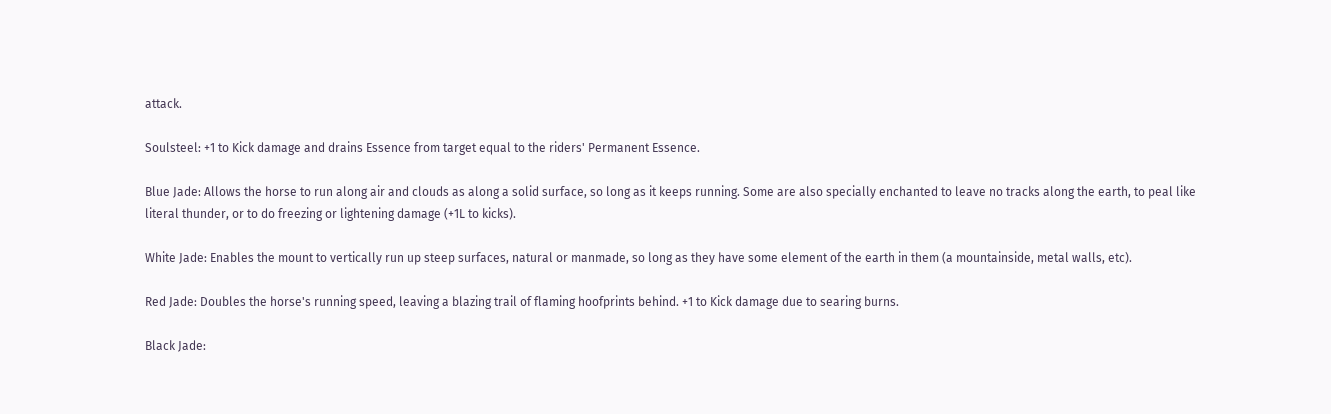attack.

Soulsteel: +1 to Kick damage and drains Essence from target equal to the riders' Permanent Essence.

Blue Jade: Allows the horse to run along air and clouds as along a solid surface, so long as it keeps running. Some are also specially enchanted to leave no tracks along the earth, to peal like literal thunder, or to do freezing or lightening damage (+1L to kicks).

White Jade: Enables the mount to vertically run up steep surfaces, natural or manmade, so long as they have some element of the earth in them (a mountainside, metal walls, etc).

Red Jade: Doubles the horse's running speed, leaving a blazing trail of flaming hoofprints behind. +1 to Kick damage due to searing burns.

Black Jade: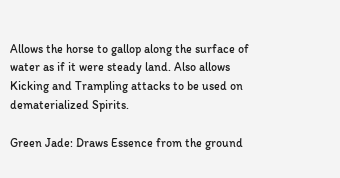Allows the horse to gallop along the surface of water as if it were steady land. Also allows Kicking and Trampling attacks to be used on dematerialized Spirits.

Green Jade: Draws Essence from the ground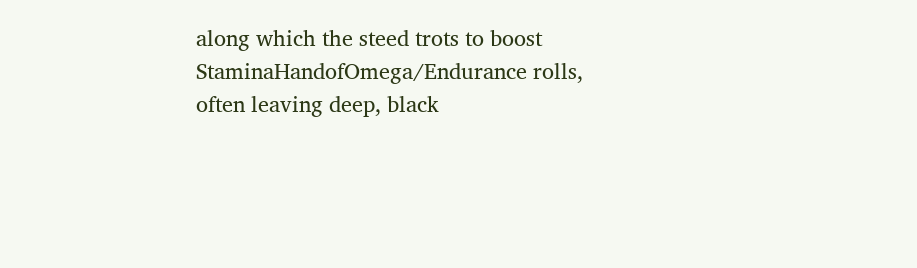along which the steed trots to boost StaminaHandofOmega/Endurance rolls, often leaving deep, black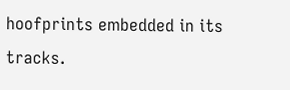hoofprints embedded in its tracks.